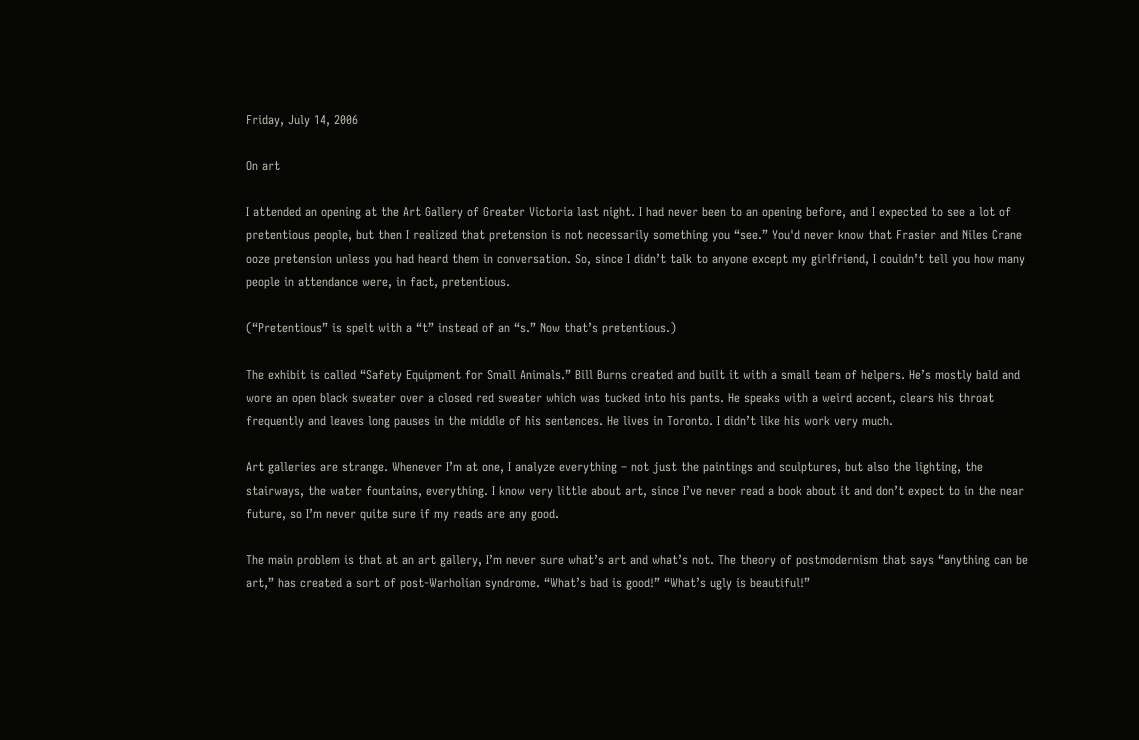Friday, July 14, 2006

On art

I attended an opening at the Art Gallery of Greater Victoria last night. I had never been to an opening before, and I expected to see a lot of pretentious people, but then I realized that pretension is not necessarily something you “see.” You'd never know that Frasier and Niles Crane ooze pretension unless you had heard them in conversation. So, since I didn’t talk to anyone except my girlfriend, I couldn’t tell you how many people in attendance were, in fact, pretentious.

(“Pretentious” is spelt with a “t” instead of an “s.” Now that’s pretentious.)

The exhibit is called “Safety Equipment for Small Animals.” Bill Burns created and built it with a small team of helpers. He’s mostly bald and wore an open black sweater over a closed red sweater which was tucked into his pants. He speaks with a weird accent, clears his throat frequently and leaves long pauses in the middle of his sentences. He lives in Toronto. I didn’t like his work very much.

Art galleries are strange. Whenever I’m at one, I analyze everything – not just the paintings and sculptures, but also the lighting, the stairways, the water fountains, everything. I know very little about art, since I’ve never read a book about it and don’t expect to in the near future, so I’m never quite sure if my reads are any good.

The main problem is that at an art gallery, I’m never sure what’s art and what’s not. The theory of postmodernism that says “anything can be art,” has created a sort of post-Warholian syndrome. “What’s bad is good!” “What’s ugly is beautiful!”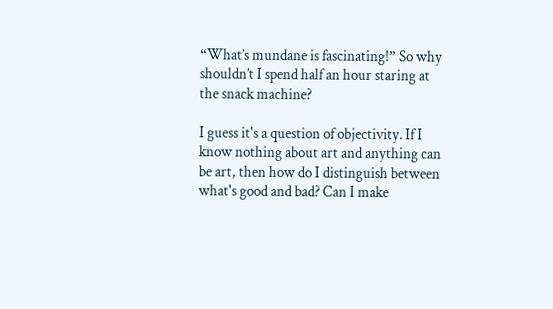“What’s mundane is fascinating!” So why shouldn’t I spend half an hour staring at the snack machine?

I guess it's a question of objectivity. If I know nothing about art and anything can be art, then how do I distinguish between what's good and bad? Can I make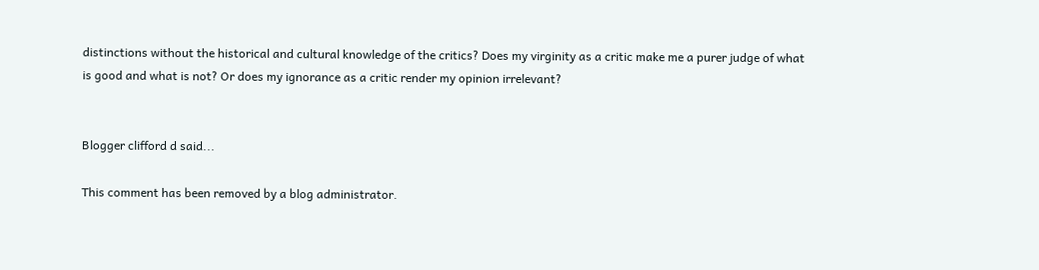distinctions without the historical and cultural knowledge of the critics? Does my virginity as a critic make me a purer judge of what is good and what is not? Or does my ignorance as a critic render my opinion irrelevant?


Blogger clifford d said...

This comment has been removed by a blog administrator.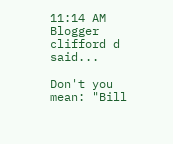11:14 AM
Blogger clifford d said...

Don't you mean: "Bill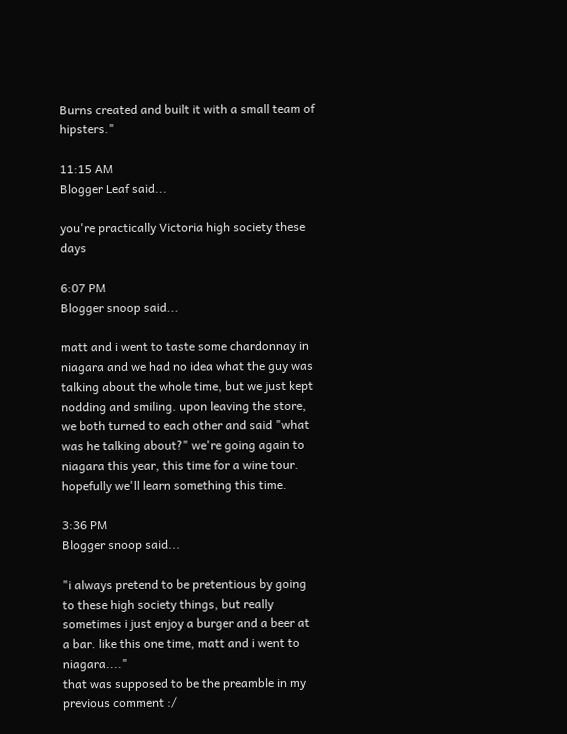Burns created and built it with a small team of hipsters."

11:15 AM
Blogger Leaf said...

you're practically Victoria high society these days

6:07 PM
Blogger snoop said...

matt and i went to taste some chardonnay in niagara and we had no idea what the guy was talking about the whole time, but we just kept nodding and smiling. upon leaving the store, we both turned to each other and said "what was he talking about?" we're going again to niagara this year, this time for a wine tour. hopefully we'll learn something this time.

3:36 PM
Blogger snoop said...

"i always pretend to be pretentious by going to these high society things, but really sometimes i just enjoy a burger and a beer at a bar. like this one time, matt and i went to niagara...."
that was supposed to be the preamble in my previous comment :/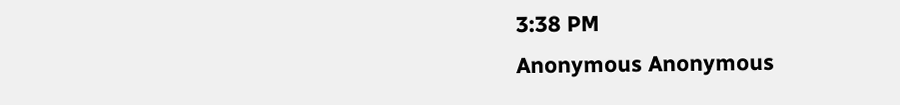3:38 PM
Anonymous Anonymous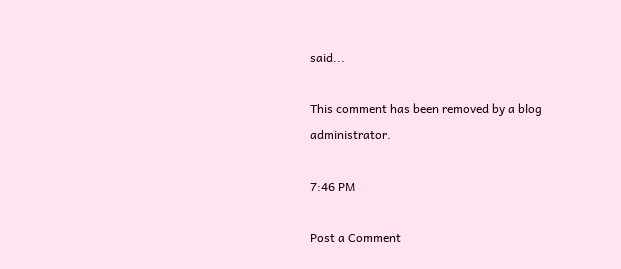said...

This comment has been removed by a blog administrator.

7:46 PM

Post a Comment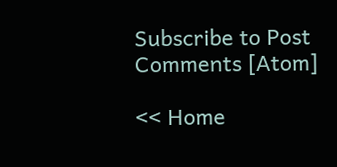Subscribe to Post Comments [Atom]

<< Home